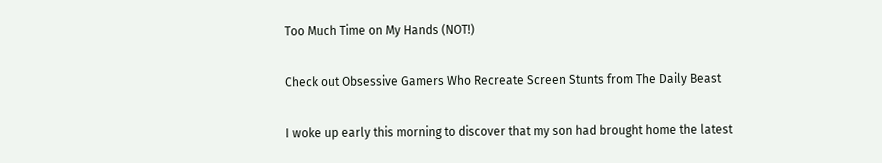Too Much Time on My Hands (NOT!)

Check out Obsessive Gamers Who Recreate Screen Stunts from The Daily Beast

I woke up early this morning to discover that my son had brought home the latest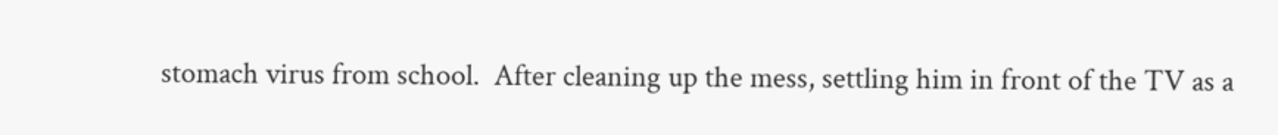stomach virus from school.  After cleaning up the mess, settling him in front of the TV as a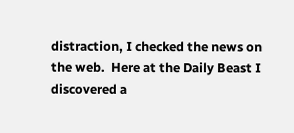distraction, I checked the news on the web.  Here at the Daily Beast I discovered a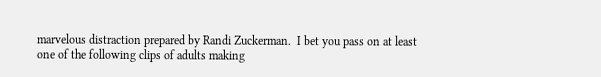marvelous distraction prepared by Randi Zuckerman.  I bet you pass on at least one of the following clips of adults making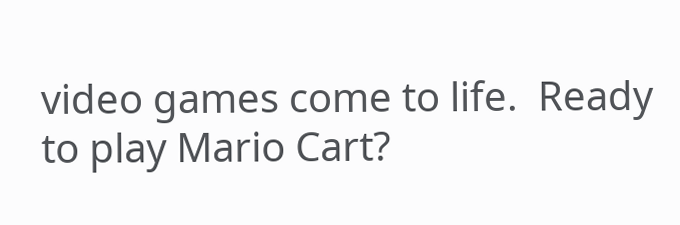video games come to life.  Ready to play Mario Cart?